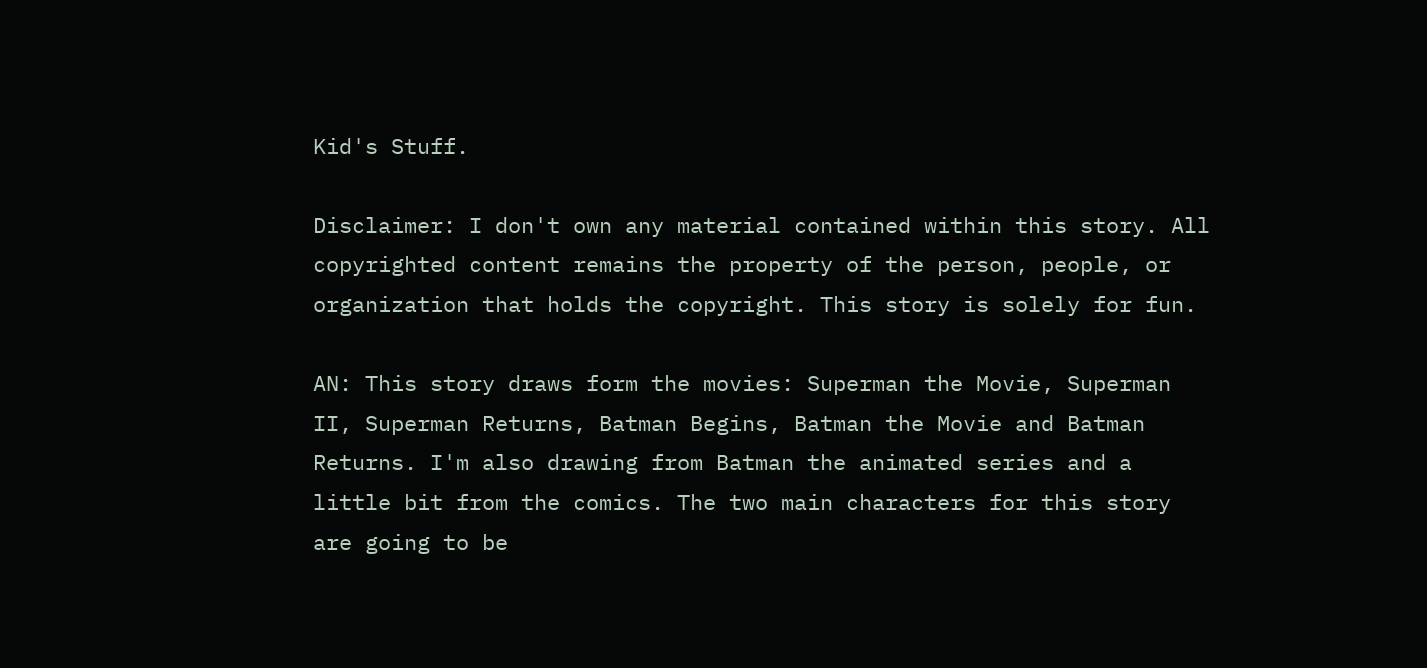Kid's Stuff.

Disclaimer: I don't own any material contained within this story. All copyrighted content remains the property of the person, people, or organization that holds the copyright. This story is solely for fun.

AN: This story draws form the movies: Superman the Movie, Superman II, Superman Returns, Batman Begins, Batman the Movie and Batman Returns. I'm also drawing from Batman the animated series and a little bit from the comics. The two main characters for this story are going to be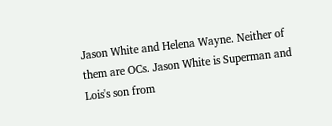Jason White and Helena Wayne. Neither of them are OCs. Jason White is Superman and Lois's son from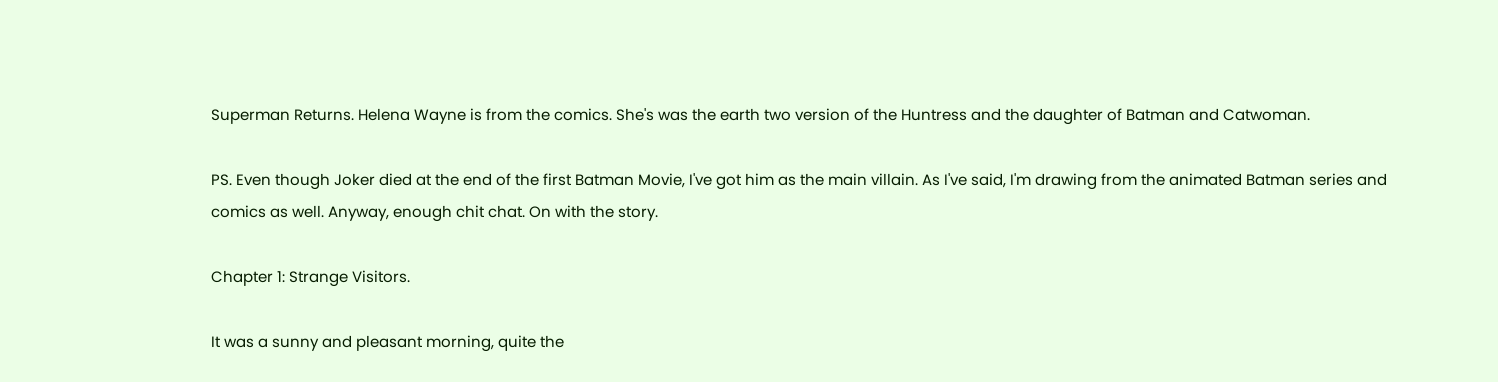Superman Returns. Helena Wayne is from the comics. She's was the earth two version of the Huntress and the daughter of Batman and Catwoman.

PS. Even though Joker died at the end of the first Batman Movie, I've got him as the main villain. As I've said, I'm drawing from the animated Batman series and comics as well. Anyway, enough chit chat. On with the story.

Chapter 1: Strange Visitors.

It was a sunny and pleasant morning, quite the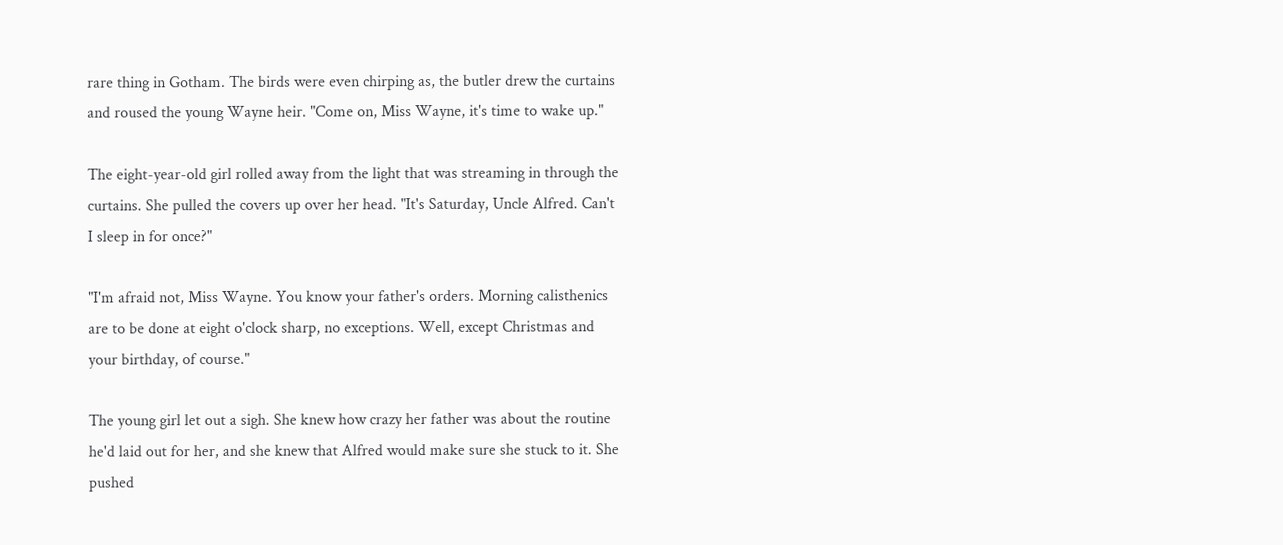rare thing in Gotham. The birds were even chirping as, the butler drew the curtains and roused the young Wayne heir. "Come on, Miss Wayne, it's time to wake up."

The eight-year-old girl rolled away from the light that was streaming in through the curtains. She pulled the covers up over her head. "It's Saturday, Uncle Alfred. Can't I sleep in for once?"

"I'm afraid not, Miss Wayne. You know your father's orders. Morning calisthenics are to be done at eight o'clock sharp, no exceptions. Well, except Christmas and your birthday, of course."

The young girl let out a sigh. She knew how crazy her father was about the routine he'd laid out for her, and she knew that Alfred would make sure she stuck to it. She pushed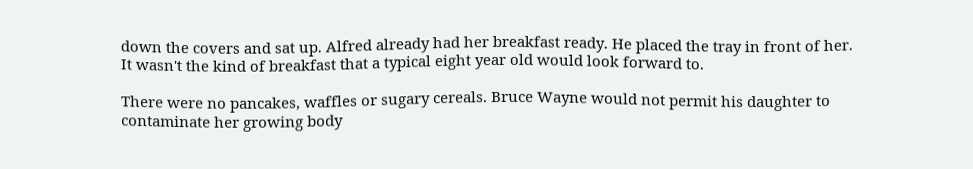down the covers and sat up. Alfred already had her breakfast ready. He placed the tray in front of her. It wasn't the kind of breakfast that a typical eight year old would look forward to.

There were no pancakes, waffles or sugary cereals. Bruce Wayne would not permit his daughter to contaminate her growing body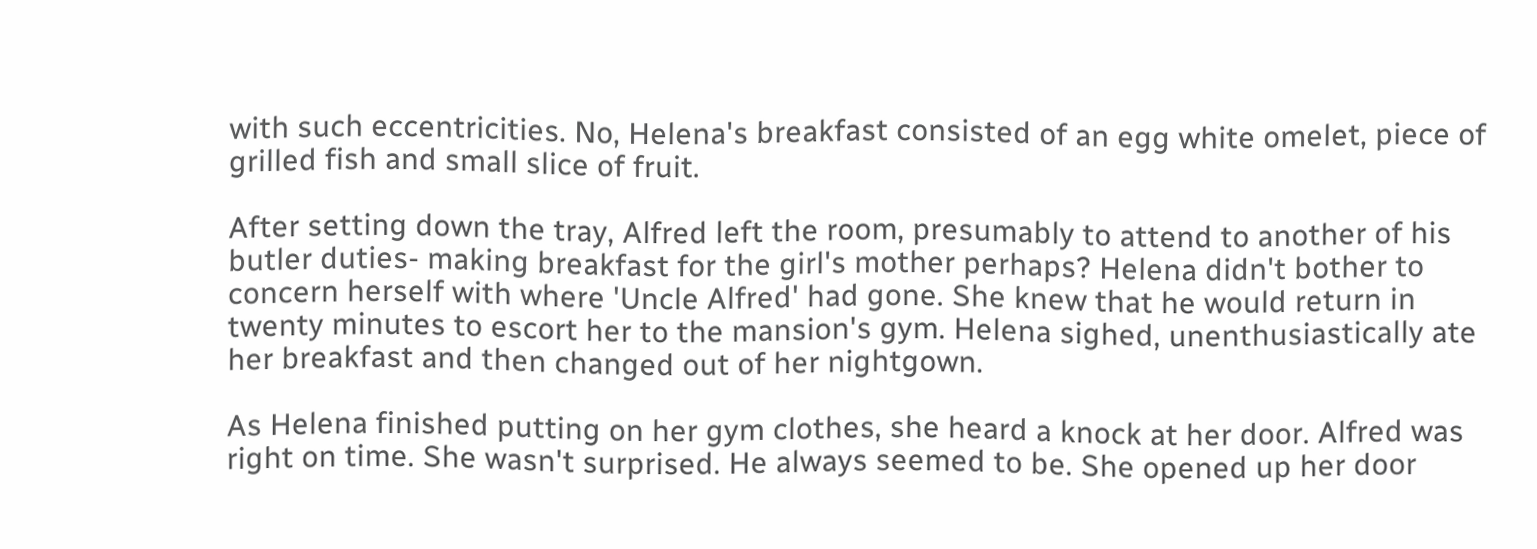with such eccentricities. No, Helena's breakfast consisted of an egg white omelet, piece of grilled fish and small slice of fruit.

After setting down the tray, Alfred left the room, presumably to attend to another of his butler duties- making breakfast for the girl's mother perhaps? Helena didn't bother to concern herself with where 'Uncle Alfred' had gone. She knew that he would return in twenty minutes to escort her to the mansion's gym. Helena sighed, unenthusiastically ate her breakfast and then changed out of her nightgown.

As Helena finished putting on her gym clothes, she heard a knock at her door. Alfred was right on time. She wasn't surprised. He always seemed to be. She opened up her door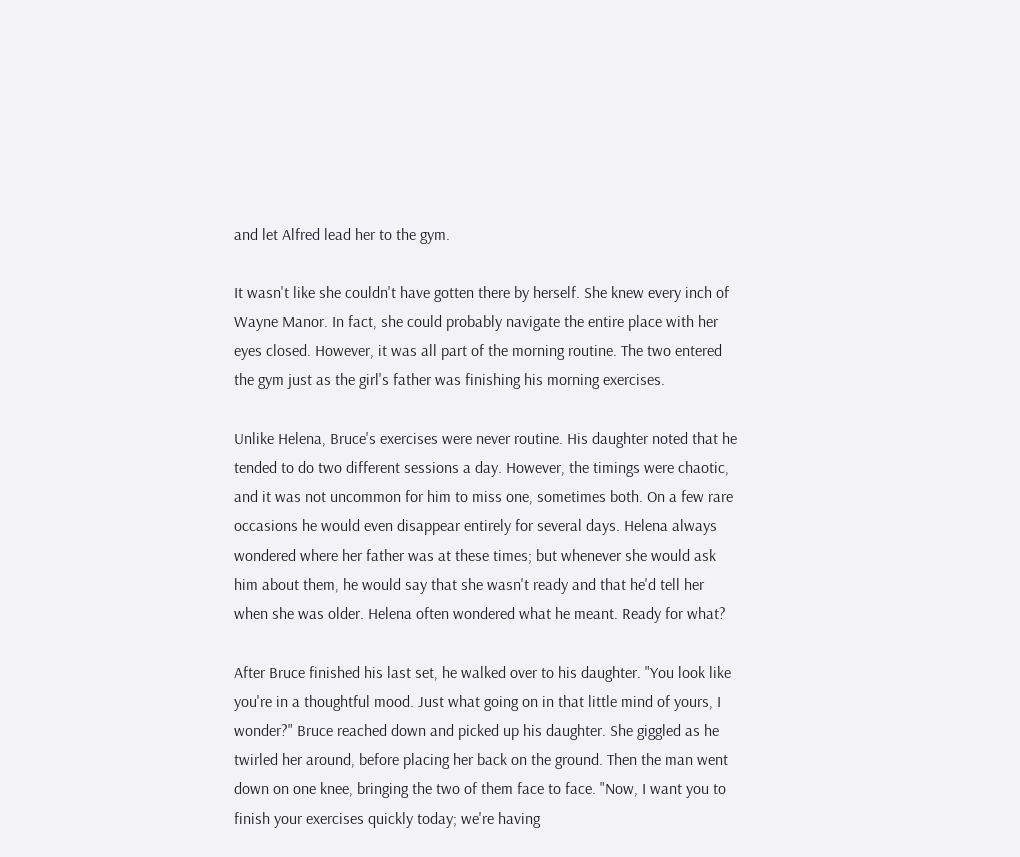and let Alfred lead her to the gym.

It wasn't like she couldn't have gotten there by herself. She knew every inch of Wayne Manor. In fact, she could probably navigate the entire place with her eyes closed. However, it was all part of the morning routine. The two entered the gym just as the girl's father was finishing his morning exercises.

Unlike Helena, Bruce's exercises were never routine. His daughter noted that he tended to do two different sessions a day. However, the timings were chaotic, and it was not uncommon for him to miss one, sometimes both. On a few rare occasions he would even disappear entirely for several days. Helena always wondered where her father was at these times; but whenever she would ask him about them, he would say that she wasn't ready and that he'd tell her when she was older. Helena often wondered what he meant. Ready for what?

After Bruce finished his last set, he walked over to his daughter. "You look like you're in a thoughtful mood. Just what going on in that little mind of yours, I wonder?" Bruce reached down and picked up his daughter. She giggled as he twirled her around, before placing her back on the ground. Then the man went down on one knee, bringing the two of them face to face. "Now, I want you to finish your exercises quickly today; we're having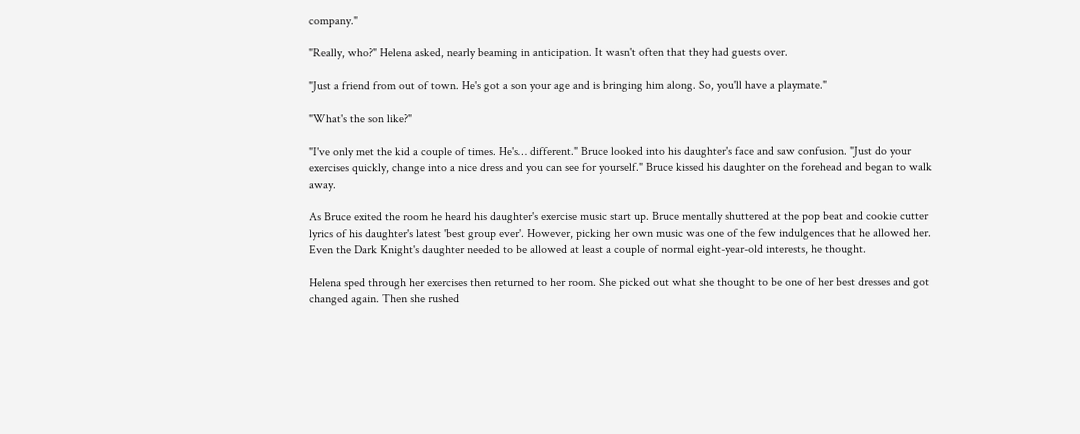company."

"Really, who?" Helena asked, nearly beaming in anticipation. It wasn't often that they had guests over.

"Just a friend from out of town. He's got a son your age and is bringing him along. So, you'll have a playmate."

"What's the son like?"

"I've only met the kid a couple of times. He's… different." Bruce looked into his daughter's face and saw confusion. "Just do your exercises quickly, change into a nice dress and you can see for yourself." Bruce kissed his daughter on the forehead and began to walk away.

As Bruce exited the room he heard his daughter's exercise music start up. Bruce mentally shuttered at the pop beat and cookie cutter lyrics of his daughter's latest 'best group ever'. However, picking her own music was one of the few indulgences that he allowed her. Even the Dark Knight's daughter needed to be allowed at least a couple of normal eight-year-old interests, he thought.

Helena sped through her exercises then returned to her room. She picked out what she thought to be one of her best dresses and got changed again. Then she rushed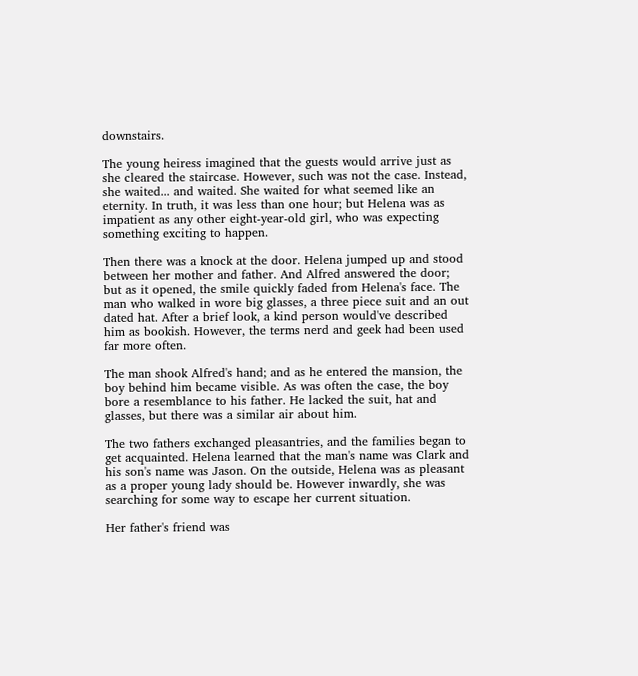downstairs.

The young heiress imagined that the guests would arrive just as she cleared the staircase. However, such was not the case. Instead, she waited... and waited. She waited for what seemed like an eternity. In truth, it was less than one hour; but Helena was as impatient as any other eight-year-old girl, who was expecting something exciting to happen.

Then there was a knock at the door. Helena jumped up and stood between her mother and father. And Alfred answered the door; but as it opened, the smile quickly faded from Helena's face. The man who walked in wore big glasses, a three piece suit and an out dated hat. After a brief look, a kind person would've described him as bookish. However, the terms nerd and geek had been used far more often.

The man shook Alfred's hand; and as he entered the mansion, the boy behind him became visible. As was often the case, the boy bore a resemblance to his father. He lacked the suit, hat and glasses, but there was a similar air about him.

The two fathers exchanged pleasantries, and the families began to get acquainted. Helena learned that the man's name was Clark and his son's name was Jason. On the outside, Helena was as pleasant as a proper young lady should be. However inwardly, she was searching for some way to escape her current situation.

Her father's friend was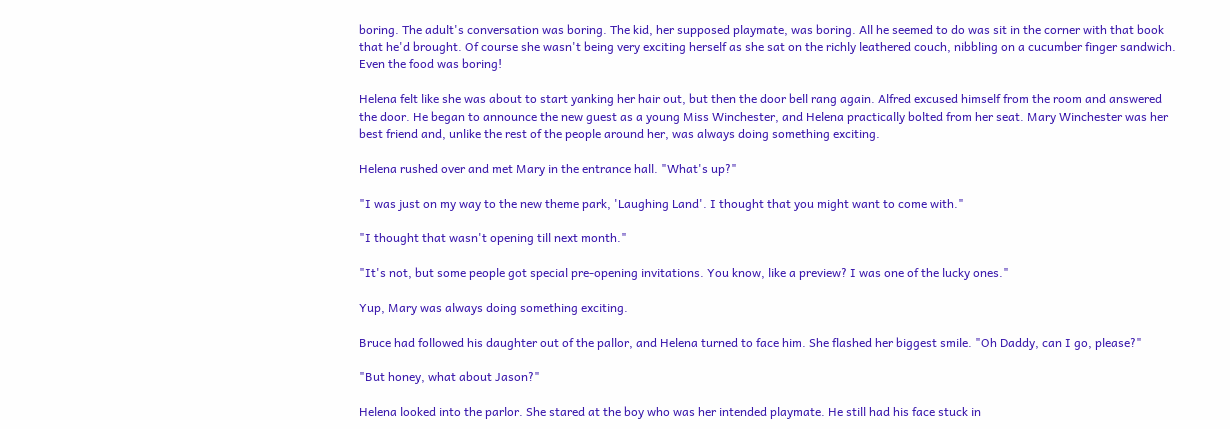boring. The adult's conversation was boring. The kid, her supposed playmate, was boring. All he seemed to do was sit in the corner with that book that he'd brought. Of course she wasn't being very exciting herself as she sat on the richly leathered couch, nibbling on a cucumber finger sandwich. Even the food was boring!

Helena felt like she was about to start yanking her hair out, but then the door bell rang again. Alfred excused himself from the room and answered the door. He began to announce the new guest as a young Miss Winchester, and Helena practically bolted from her seat. Mary Winchester was her best friend and, unlike the rest of the people around her, was always doing something exciting.

Helena rushed over and met Mary in the entrance hall. "What's up?"

"I was just on my way to the new theme park, 'Laughing Land'. I thought that you might want to come with."

"I thought that wasn't opening till next month."

"It's not, but some people got special pre-opening invitations. You know, like a preview? I was one of the lucky ones."

Yup, Mary was always doing something exciting.

Bruce had followed his daughter out of the pallor, and Helena turned to face him. She flashed her biggest smile. "Oh Daddy, can I go, please?"

"But honey, what about Jason?"

Helena looked into the parlor. She stared at the boy who was her intended playmate. He still had his face stuck in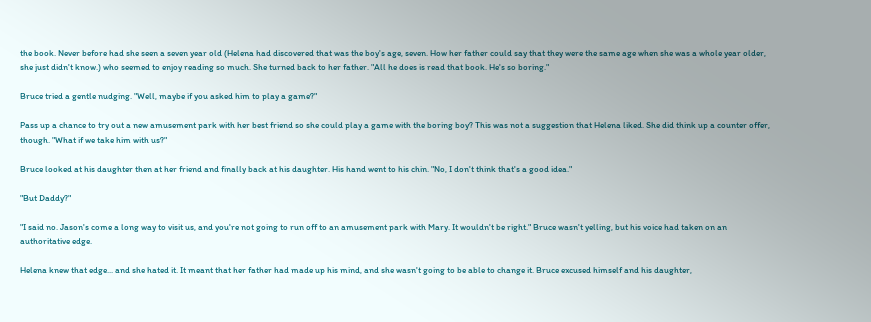the book. Never before had she seen a seven year old (Helena had discovered that was the boy's age, seven. How her father could say that they were the same age when she was a whole year older, she just didn't know.) who seemed to enjoy reading so much. She turned back to her father. "All he does is read that book. He's so boring."

Bruce tried a gentle nudging. "Well, maybe if you asked him to play a game?"

Pass up a chance to try out a new amusement park with her best friend so she could play a game with the boring boy? This was not a suggestion that Helena liked. She did think up a counter offer, though. "What if we take him with us?"

Bruce looked at his daughter then at her friend and finally back at his daughter. His hand went to his chin. "No, I don't think that's a good idea."

"But Daddy?"

"I said no. Jason's come a long way to visit us, and you're not going to run off to an amusement park with Mary. It wouldn't be right." Bruce wasn't yelling, but his voice had taken on an authoritative edge.

Helena knew that edge... and she hated it. It meant that her father had made up his mind, and she wasn't going to be able to change it. Bruce excused himself and his daughter,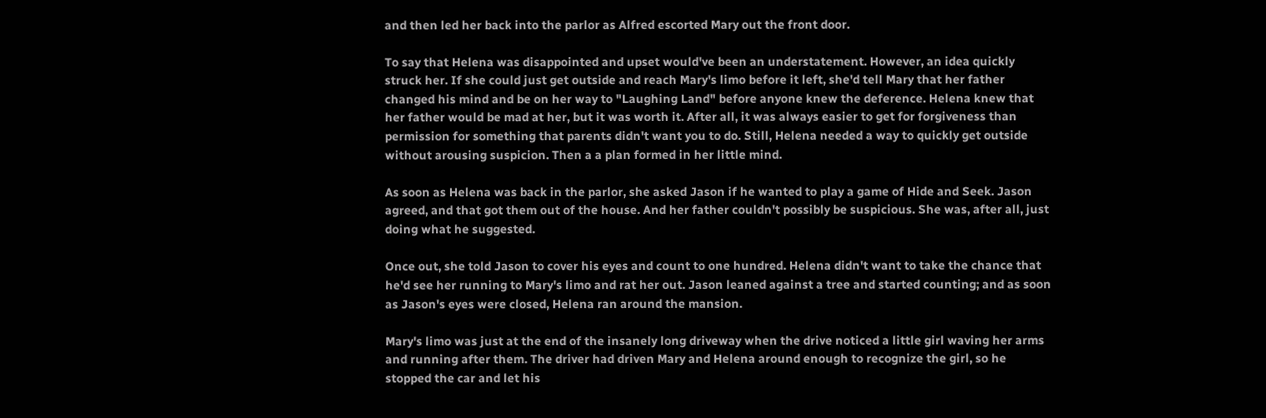and then led her back into the parlor as Alfred escorted Mary out the front door.

To say that Helena was disappointed and upset would've been an understatement. However, an idea quickly struck her. If she could just get outside and reach Mary's limo before it left, she'd tell Mary that her father changed his mind and be on her way to "Laughing Land" before anyone knew the deference. Helena knew that her father would be mad at her, but it was worth it. After all, it was always easier to get for forgiveness than permission for something that parents didn't want you to do. Still, Helena needed a way to quickly get outside without arousing suspicion. Then a a plan formed in her little mind.

As soon as Helena was back in the parlor, she asked Jason if he wanted to play a game of Hide and Seek. Jason agreed, and that got them out of the house. And her father couldn't possibly be suspicious. She was, after all, just doing what he suggested.

Once out, she told Jason to cover his eyes and count to one hundred. Helena didn't want to take the chance that he'd see her running to Mary's limo and rat her out. Jason leaned against a tree and started counting; and as soon as Jason's eyes were closed, Helena ran around the mansion.

Mary's limo was just at the end of the insanely long driveway when the drive noticed a little girl waving her arms and running after them. The driver had driven Mary and Helena around enough to recognize the girl, so he stopped the car and let his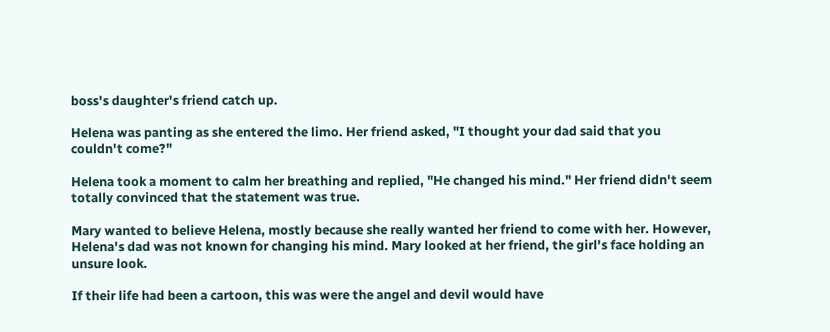boss's daughter's friend catch up.

Helena was panting as she entered the limo. Her friend asked, "I thought your dad said that you couldn't come?"

Helena took a moment to calm her breathing and replied, "He changed his mind." Her friend didn't seem totally convinced that the statement was true.

Mary wanted to believe Helena, mostly because she really wanted her friend to come with her. However, Helena's dad was not known for changing his mind. Mary looked at her friend, the girl's face holding an unsure look.

If their life had been a cartoon, this was were the angel and devil would have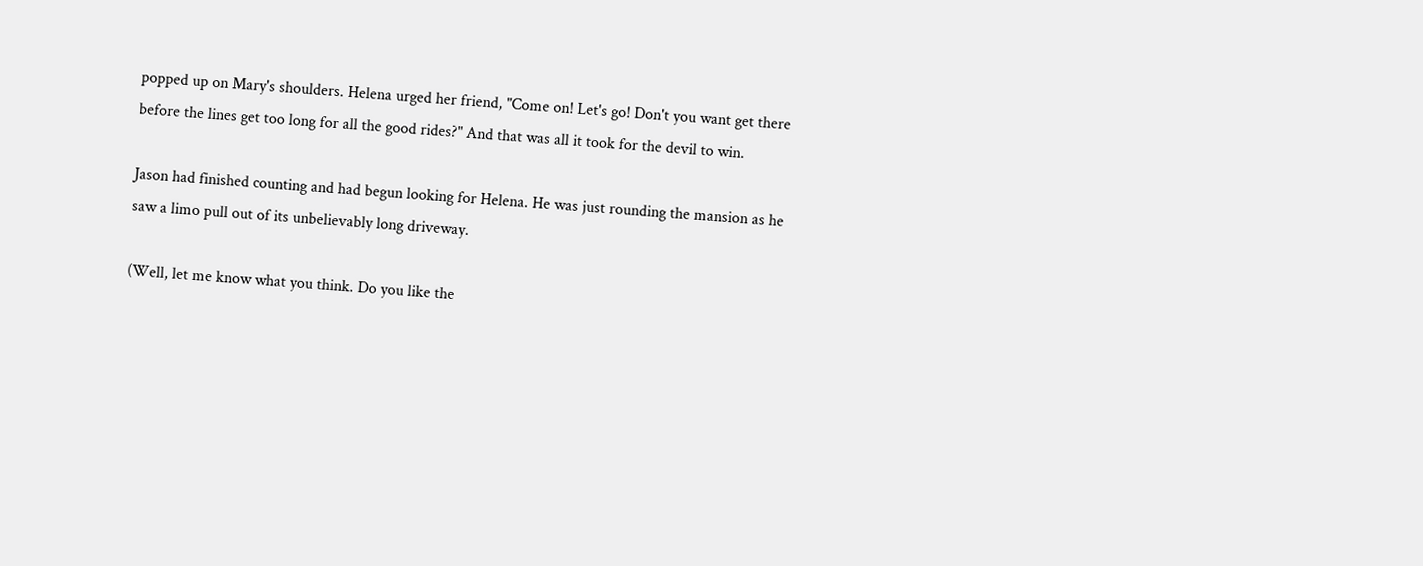popped up on Mary's shoulders. Helena urged her friend, "Come on! Let's go! Don't you want get there before the lines get too long for all the good rides?" And that was all it took for the devil to win.

Jason had finished counting and had begun looking for Helena. He was just rounding the mansion as he saw a limo pull out of its unbelievably long driveway.

(Well, let me know what you think. Do you like the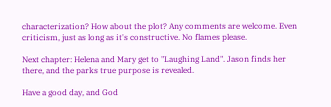characterization? How about the plot? Any comments are welcome. Even criticism, just as long as it's constructive. No flames please.

Next chapter: Helena and Mary get to "Laughing Land". Jason finds her there, and the parks true purpose is revealed.

Have a good day, and God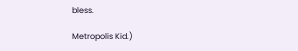bless.

Metropolis Kid.)